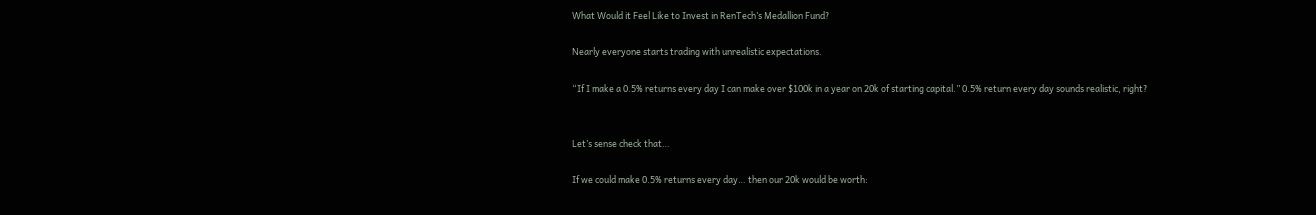What Would it Feel Like to Invest in RenTech’s Medallion Fund?

Nearly everyone starts trading with unrealistic expectations.

“If I make a 0.5% returns every day I can make over $100k in a year on 20k of starting capital.” 0.5% return every day sounds realistic, right?


Let’s sense check that…

If we could make 0.5% returns every day… then our 20k would be worth: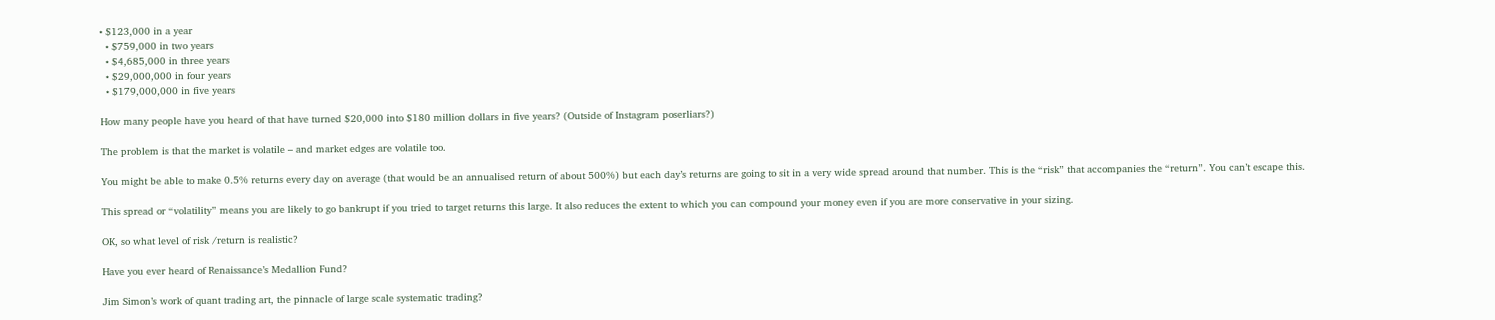• $123,000 in a year
  • $759,000 in two years
  • $4,685,000 in three years
  • $29,000,000 in four years
  • $179,000,000 in five years

How many people have you heard of that have turned $20,000 into $180 million dollars in five years? (Outside of Instagram poserliars?)

The problem is that the market is volatile – and market edges are volatile too.

You might be able to make 0.5% returns every day on average (that would be an annualised return of about 500%) but each day’s returns are going to sit in a very wide spread around that number. This is the “risk” that accompanies the “return”. You can’t escape this.

This spread or “volatility” means you are likely to go bankrupt if you tried to target returns this large. It also reduces the extent to which you can compound your money even if you are more conservative in your sizing.

OK, so what level of risk /return is realistic?

Have you ever heard of Renaissance’s Medallion Fund?

Jim Simon’s work of quant trading art, the pinnacle of large scale systematic trading?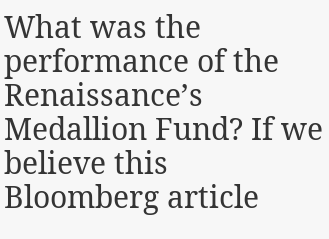What was the performance of the Renaissance’s Medallion Fund? If we believe this Bloomberg article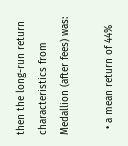then the long-run return characteristics from Medallion (after fees) was:

  • a mean return of 44%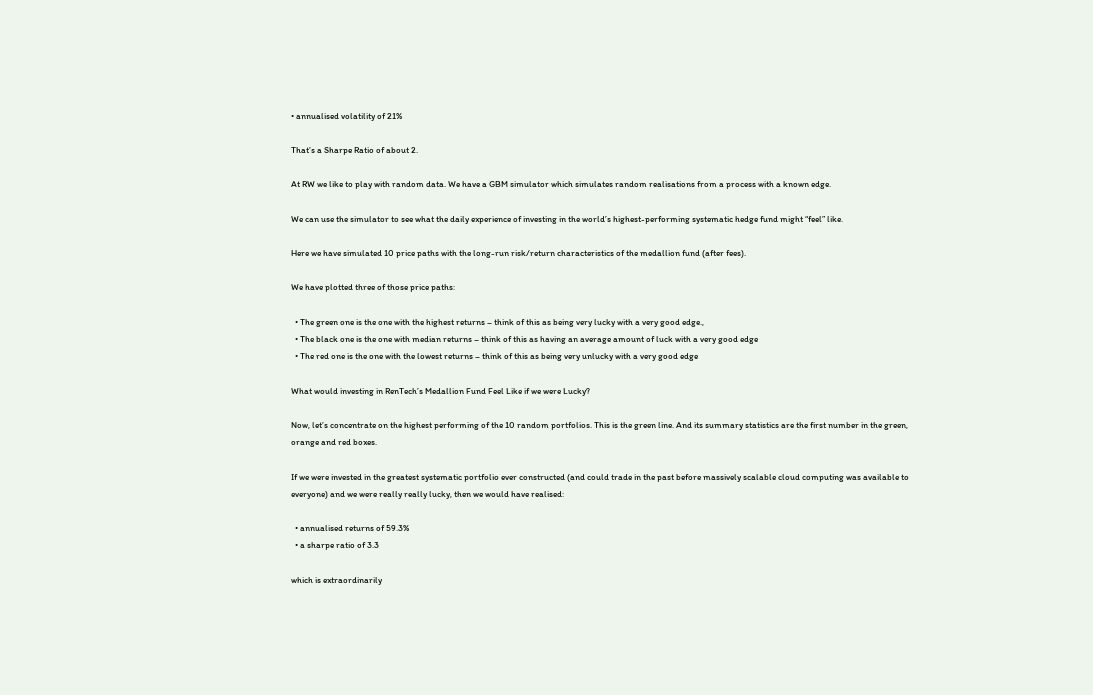• annualised volatility of 21%

That’s a Sharpe Ratio of about 2.

At RW we like to play with random data. We have a GBM simulator which simulates random realisations from a process with a known edge.

We can use the simulator to see what the daily experience of investing in the world’s highest-performing systematic hedge fund might “feel” like.

Here we have simulated 10 price paths with the long-run risk/return characteristics of the medallion fund (after fees).

We have plotted three of those price paths:

  • The green one is the one with the highest returns – think of this as being very lucky with a very good edge.,
  • The black one is the one with median returns – think of this as having an average amount of luck with a very good edge
  • The red one is the one with the lowest returns – think of this as being very unlucky with a very good edge

What would investing in RenTech’s Medallion Fund Feel Like if we were Lucky?

Now, let’s concentrate on the highest performing of the 10 random portfolios. This is the green line. And its summary statistics are the first number in the green, orange and red boxes.

If we were invested in the greatest systematic portfolio ever constructed (and could trade in the past before massively scalable cloud computing was available to everyone) and we were really really lucky, then we would have realised:

  • annualised returns of 59.3%
  • a sharpe ratio of 3.3

which is extraordinarily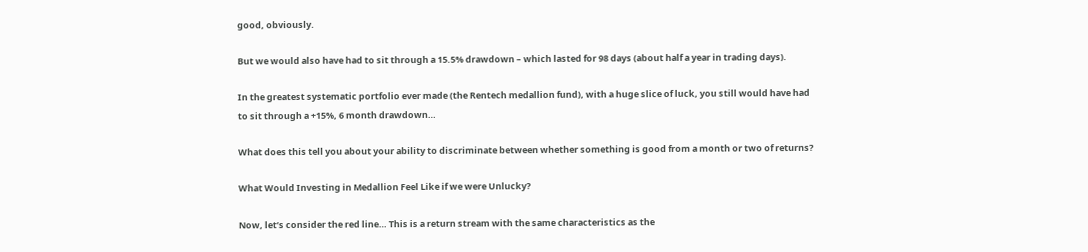good, obviously.

But we would also have had to sit through a 15.5% drawdown – which lasted for 98 days (about half a year in trading days).

In the greatest systematic portfolio ever made (the Rentech medallion fund), with a huge slice of luck, you still would have had to sit through a +15%, 6 month drawdown…

What does this tell you about your ability to discriminate between whether something is good from a month or two of returns?

What Would Investing in Medallion Feel Like if we were Unlucky?

Now, let’s consider the red line… This is a return stream with the same characteristics as the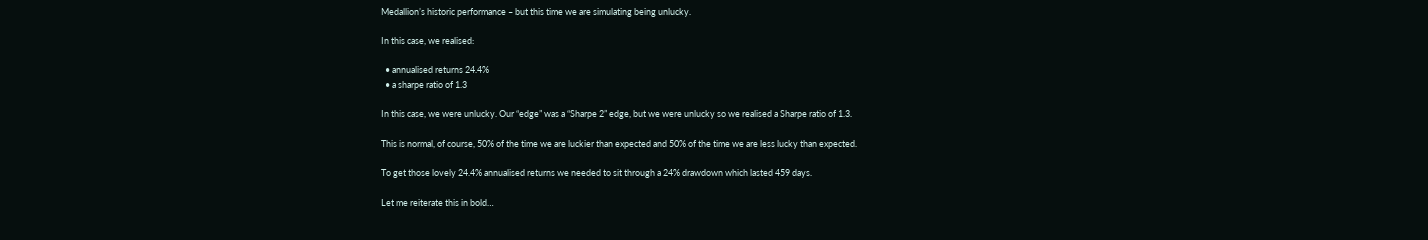Medallion’s historic performance – but this time we are simulating being unlucky.

In this case, we realised:

  • annualised returns 24.4%
  • a sharpe ratio of 1.3

In this case, we were unlucky. Our “edge” was a “Sharpe 2” edge, but we were unlucky so we realised a Sharpe ratio of 1.3.

This is normal, of course, 50% of the time we are luckier than expected and 50% of the time we are less lucky than expected.

To get those lovely 24.4% annualised returns we needed to sit through a 24% drawdown which lasted 459 days.

Let me reiterate this in bold…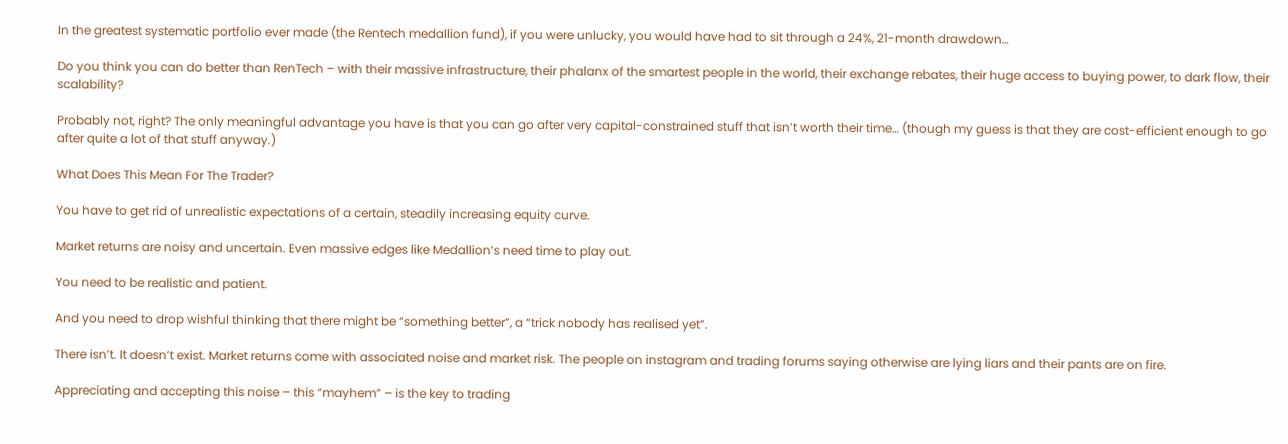In the greatest systematic portfolio ever made (the Rentech medallion fund), if you were unlucky, you would have had to sit through a 24%, 21-month drawdown…

Do you think you can do better than RenTech – with their massive infrastructure, their phalanx of the smartest people in the world, their exchange rebates, their huge access to buying power, to dark flow, their scalability?

Probably not, right? The only meaningful advantage you have is that you can go after very capital-constrained stuff that isn’t worth their time… (though my guess is that they are cost-efficient enough to go after quite a lot of that stuff anyway.)

What Does This Mean For The Trader?

You have to get rid of unrealistic expectations of a certain, steadily increasing equity curve.

Market returns are noisy and uncertain. Even massive edges like Medallion’s need time to play out.

You need to be realistic and patient.

And you need to drop wishful thinking that there might be “something better”, a “trick nobody has realised yet”.

There isn’t. It doesn’t exist. Market returns come with associated noise and market risk. The people on instagram and trading forums saying otherwise are lying liars and their pants are on fire.

Appreciating and accepting this noise – this “mayhem” – is the key to trading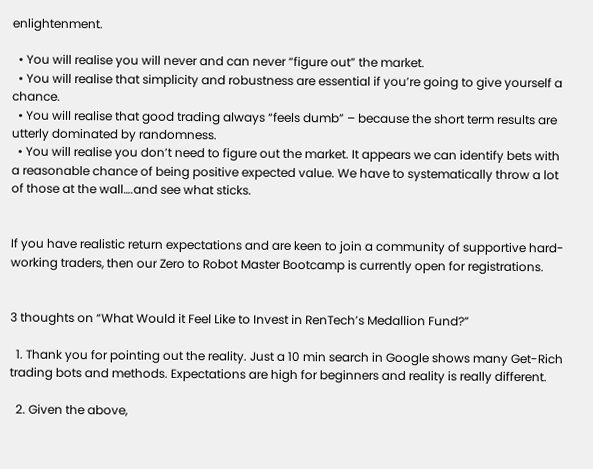enlightenment.

  • You will realise you will never and can never “figure out” the market.
  • You will realise that simplicity and robustness are essential if you’re going to give yourself a chance.
  • You will realise that good trading always “feels dumb” – because the short term results are utterly dominated by randomness.
  • You will realise you don’t need to figure out the market. It appears we can identify bets with a reasonable chance of being positive expected value. We have to systematically throw a lot of those at the wall….and see what sticks.


If you have realistic return expectations and are keen to join a community of supportive hard-working traders, then our Zero to Robot Master Bootcamp is currently open for registrations.


3 thoughts on “What Would it Feel Like to Invest in RenTech’s Medallion Fund?”

  1. Thank you for pointing out the reality. Just a 10 min search in Google shows many Get-Rich trading bots and methods. Expectations are high for beginners and reality is really different.

  2. Given the above,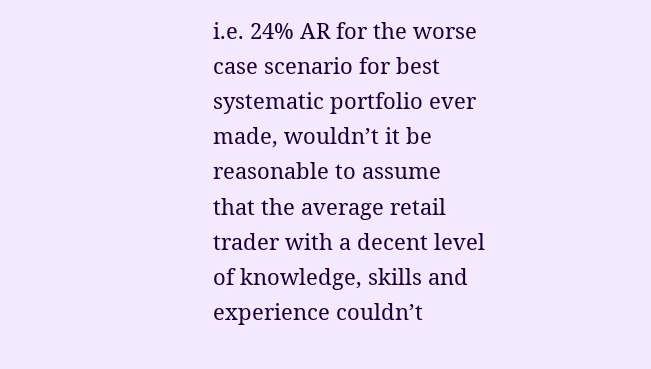i.e. 24% AR for the worse case scenario for best systematic portfolio ever made, wouldn’t it be reasonable to assume that the average retail trader with a decent level of knowledge, skills and experience couldn’t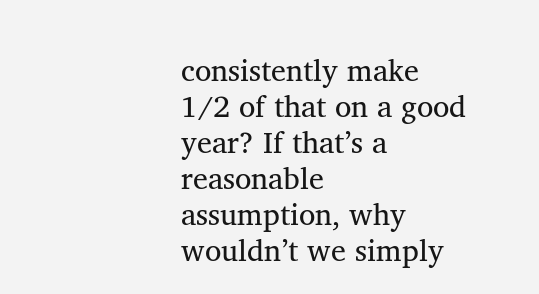consistently make 1/2 of that on a good year? If that’s a reasonable assumption, why wouldn’t we simply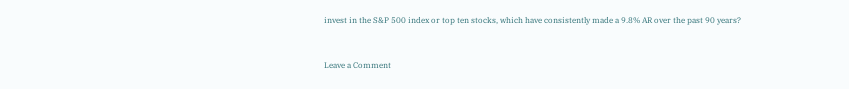invest in the S&P 500 index or top ten stocks, which have consistently made a 9.8% AR over the past 90 years?


Leave a Comment